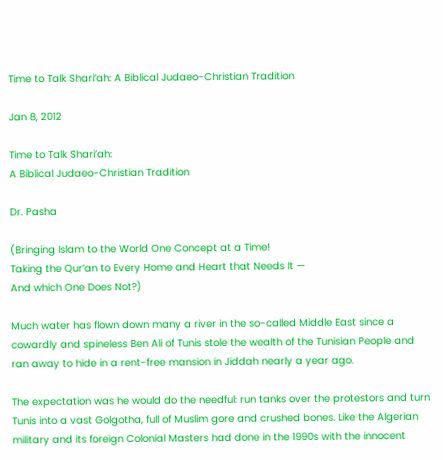Time to Talk Shari’ah: A Biblical Judaeo-Christian Tradition

Jan 8, 2012

Time to Talk Shari’ah:
A Biblical Judaeo-Christian Tradition

Dr. Pasha

(Bringing Islam to the World One Concept at a Time!
Taking the Qur’an to Every Home and Heart that Needs It —
And which One Does Not?)

Much water has flown down many a river in the so-called Middle East since a cowardly and spineless Ben Ali of Tunis stole the wealth of the Tunisian People and ran away to hide in a rent-free mansion in Jiddah nearly a year ago.

The expectation was he would do the needful: run tanks over the protestors and turn Tunis into a vast Golgotha, full of Muslim gore and crushed bones. Like the Algerian military and its foreign Colonial Masters had done in the 1990s with the innocent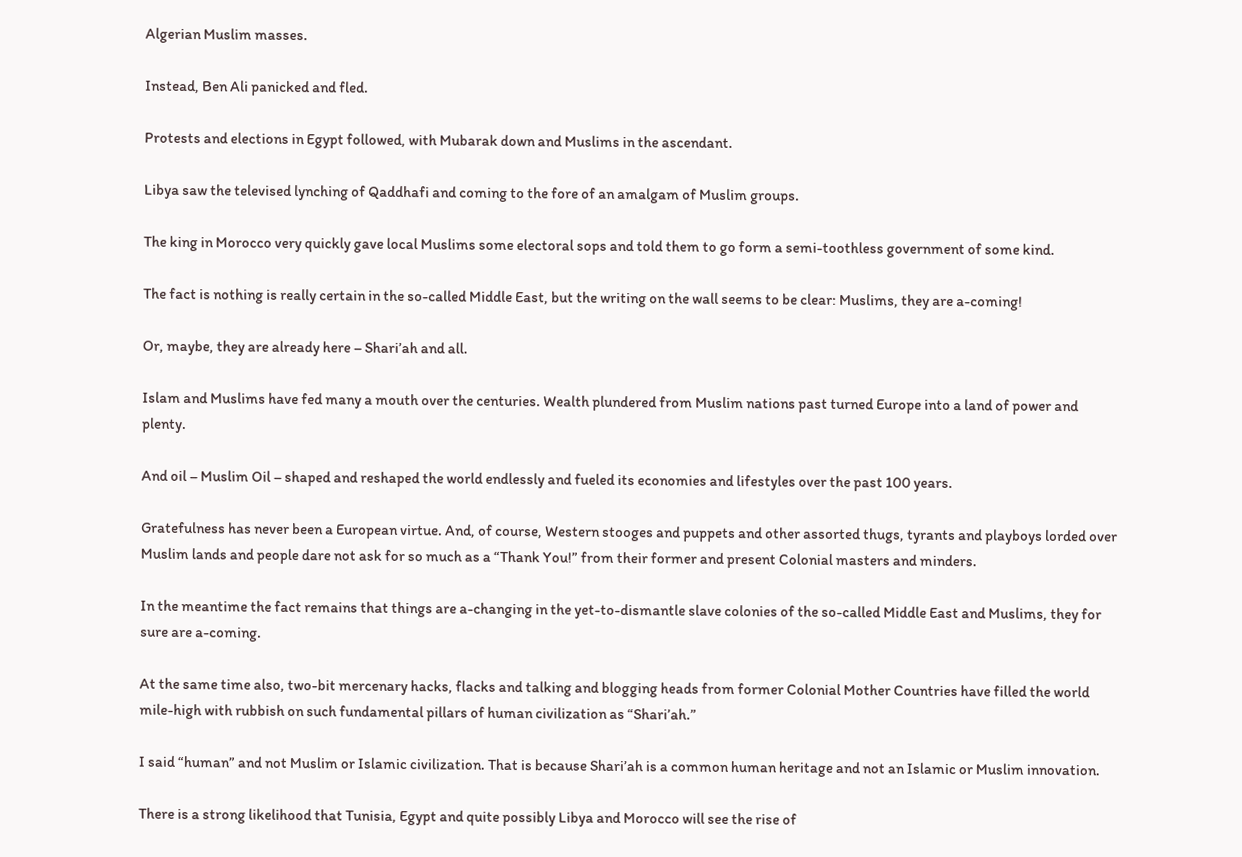Algerian Muslim masses.

Instead, Ben Ali panicked and fled.

Protests and elections in Egypt followed, with Mubarak down and Muslims in the ascendant.

Libya saw the televised lynching of Qaddhafi and coming to the fore of an amalgam of Muslim groups.

The king in Morocco very quickly gave local Muslims some electoral sops and told them to go form a semi-toothless government of some kind.

The fact is nothing is really certain in the so-called Middle East, but the writing on the wall seems to be clear: Muslims, they are a-coming!

Or, maybe, they are already here – Shari’ah and all.

Islam and Muslims have fed many a mouth over the centuries. Wealth plundered from Muslim nations past turned Europe into a land of power and plenty.

And oil – Muslim Oil – shaped and reshaped the world endlessly and fueled its economies and lifestyles over the past 100 years.

Gratefulness has never been a European virtue. And, of course, Western stooges and puppets and other assorted thugs, tyrants and playboys lorded over Muslim lands and people dare not ask for so much as a “Thank You!” from their former and present Colonial masters and minders.

In the meantime the fact remains that things are a-changing in the yet-to-dismantle slave colonies of the so-called Middle East and Muslims, they for sure are a-coming.

At the same time also, two-bit mercenary hacks, flacks and talking and blogging heads from former Colonial Mother Countries have filled the world mile-high with rubbish on such fundamental pillars of human civilization as “Shari’ah.”

I said “human” and not Muslim or Islamic civilization. That is because Shari’ah is a common human heritage and not an Islamic or Muslim innovation.

There is a strong likelihood that Tunisia, Egypt and quite possibly Libya and Morocco will see the rise of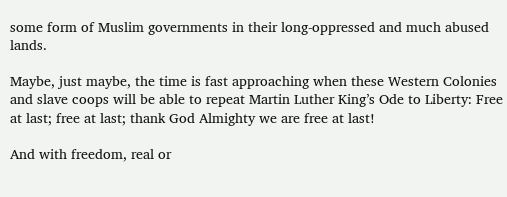some form of Muslim governments in their long-oppressed and much abused lands.

Maybe, just maybe, the time is fast approaching when these Western Colonies and slave coops will be able to repeat Martin Luther King’s Ode to Liberty: Free at last; free at last; thank God Almighty we are free at last!

And with freedom, real or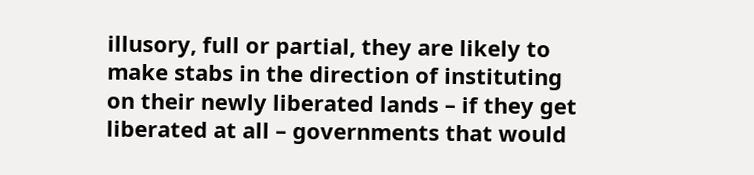illusory, full or partial, they are likely to make stabs in the direction of instituting on their newly liberated lands – if they get liberated at all – governments that would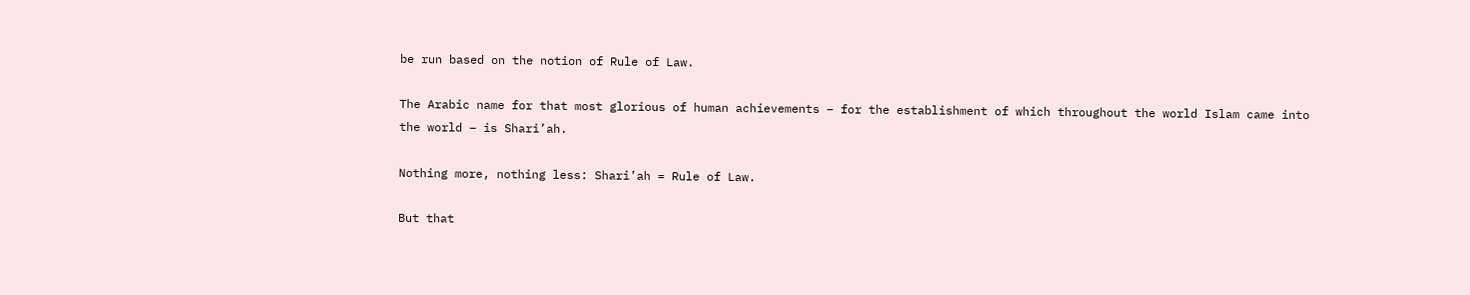be run based on the notion of Rule of Law.

The Arabic name for that most glorious of human achievements – for the establishment of which throughout the world Islam came into the world – is Shari’ah.

Nothing more, nothing less: Shari’ah = Rule of Law.

But that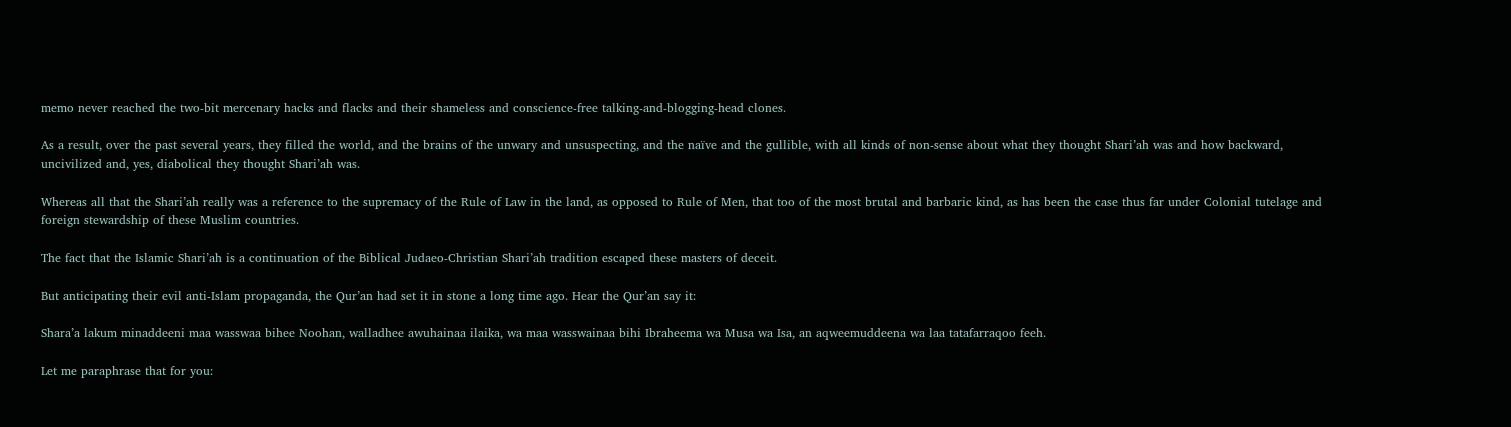memo never reached the two-bit mercenary hacks and flacks and their shameless and conscience-free talking-and-blogging-head clones.

As a result, over the past several years, they filled the world, and the brains of the unwary and unsuspecting, and the naïve and the gullible, with all kinds of non-sense about what they thought Shari’ah was and how backward, uncivilized and, yes, diabolical they thought Shari’ah was.

Whereas all that the Shari’ah really was a reference to the supremacy of the Rule of Law in the land, as opposed to Rule of Men, that too of the most brutal and barbaric kind, as has been the case thus far under Colonial tutelage and foreign stewardship of these Muslim countries.

The fact that the Islamic Shari’ah is a continuation of the Biblical Judaeo-Christian Shari’ah tradition escaped these masters of deceit.

But anticipating their evil anti-Islam propaganda, the Qur’an had set it in stone a long time ago. Hear the Qur’an say it:

Shara’a lakum minaddeeni maa wasswaa bihee Noohan, walladhee awuhainaa ilaika, wa maa wasswainaa bihi Ibraheema wa Musa wa Isa, an aqweemuddeena wa laa tatafarraqoo feeh.

Let me paraphrase that for you: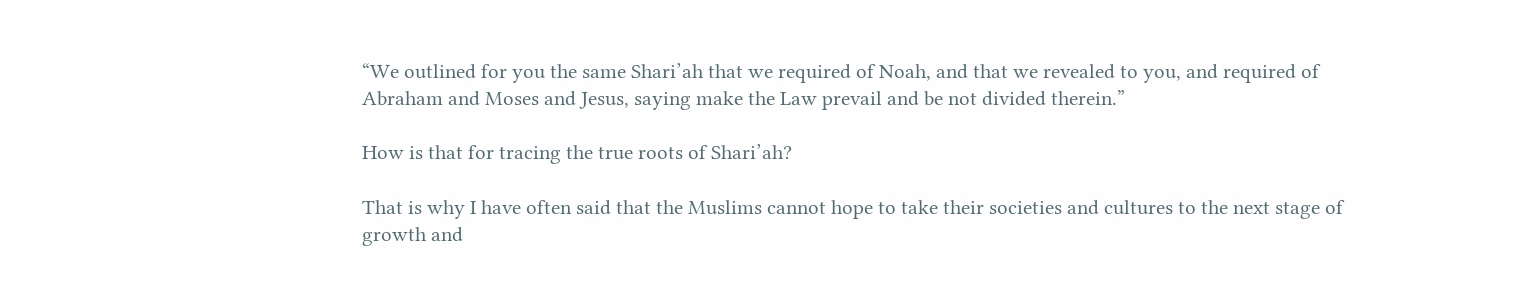“We outlined for you the same Shari’ah that we required of Noah, and that we revealed to you, and required of Abraham and Moses and Jesus, saying make the Law prevail and be not divided therein.”

How is that for tracing the true roots of Shari’ah?

That is why I have often said that the Muslims cannot hope to take their societies and cultures to the next stage of growth and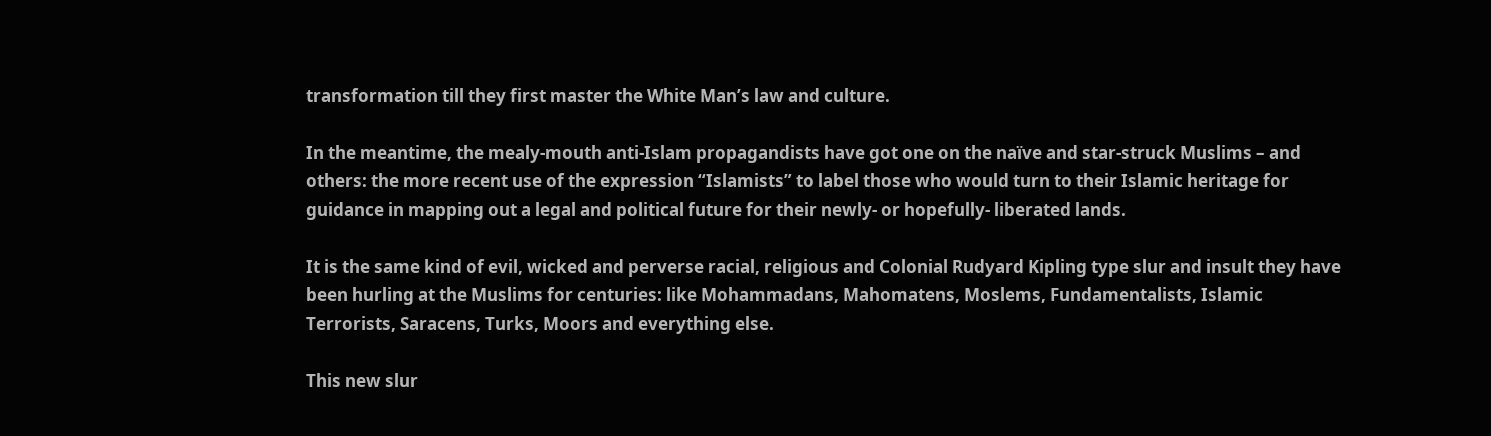transformation till they first master the White Man’s law and culture.

In the meantime, the mealy-mouth anti-Islam propagandists have got one on the naïve and star-struck Muslims – and others: the more recent use of the expression “Islamists” to label those who would turn to their Islamic heritage for guidance in mapping out a legal and political future for their newly- or hopefully- liberated lands.

It is the same kind of evil, wicked and perverse racial, religious and Colonial Rudyard Kipling type slur and insult they have been hurling at the Muslims for centuries: like Mohammadans, Mahomatens, Moslems, Fundamentalists, Islamic Terrorists, Saracens, Turks, Moors and everything else.

This new slur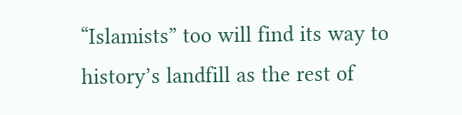“Islamists” too will find its way to history’s landfill as the rest of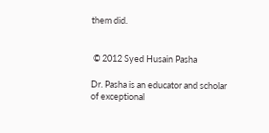them did.


 © 2012 Syed Husain Pasha

Dr. Pasha is an educator and scholar of exceptional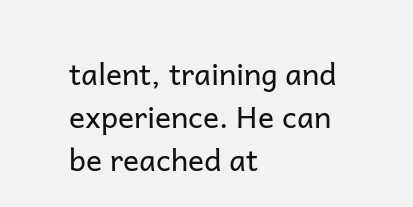talent, training and experience. He can be reached at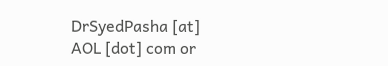DrSyedPasha [at]
AOL [dot] com or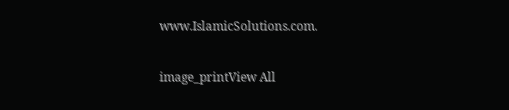www.IslamicSolutions.com.

image_printView All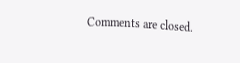Comments are closed.